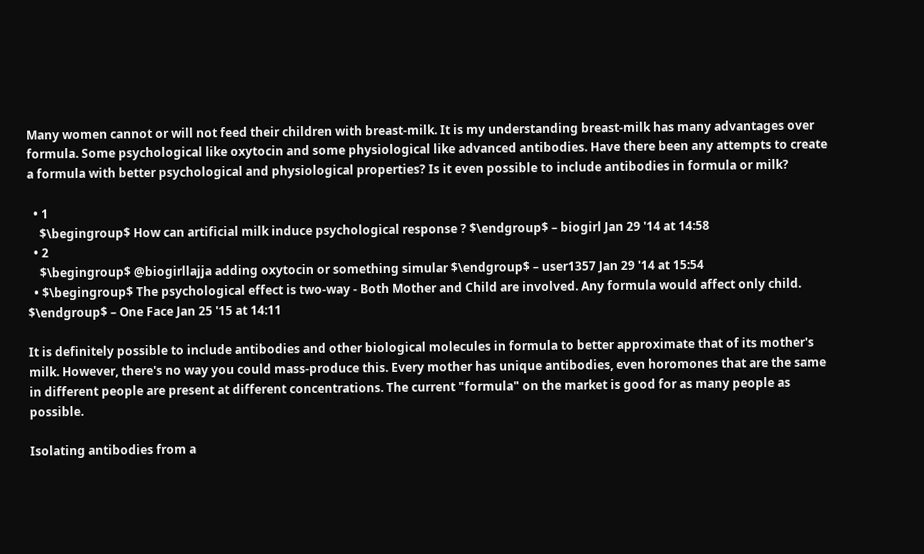Many women cannot or will not feed their children with breast-milk. It is my understanding breast-milk has many advantages over formula. Some psychological like oxytocin and some physiological like advanced antibodies. Have there been any attempts to create a formula with better psychological and physiological properties? Is it even possible to include antibodies in formula or milk?

  • 1
    $\begingroup$ How can artificial milk induce psychological response ? $\endgroup$ – biogirl Jan 29 '14 at 14:58
  • 2
    $\begingroup$ @biogirllajja adding oxytocin or something simular $\endgroup$ – user1357 Jan 29 '14 at 15:54
  • $\begingroup$ The psychological effect is two-way - Both Mother and Child are involved. Any formula would affect only child. $\endgroup$ – One Face Jan 25 '15 at 14:11

It is definitely possible to include antibodies and other biological molecules in formula to better approximate that of its mother's milk. However, there's no way you could mass-produce this. Every mother has unique antibodies, even horomones that are the same in different people are present at different concentrations. The current "formula" on the market is good for as many people as possible.

Isolating antibodies from a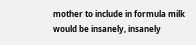mother to include in formula milk would be insanely, insanely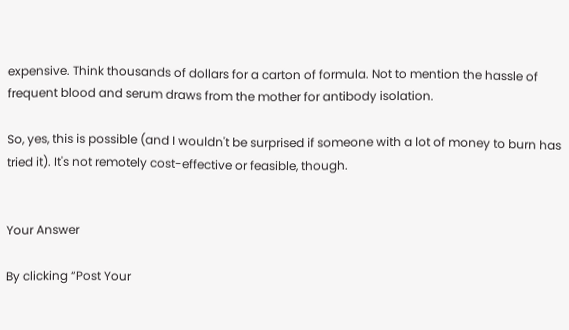expensive. Think thousands of dollars for a carton of formula. Not to mention the hassle of frequent blood and serum draws from the mother for antibody isolation.

So, yes, this is possible (and I wouldn't be surprised if someone with a lot of money to burn has tried it). It's not remotely cost-effective or feasible, though.


Your Answer

By clicking “Post Your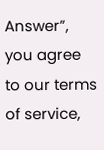Answer”, you agree to our terms of service,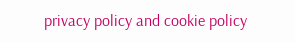privacy policy and cookie policy